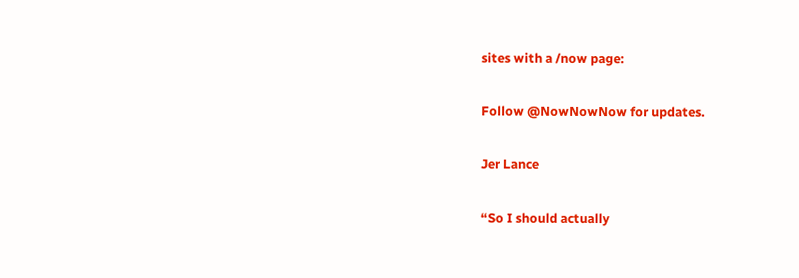sites with a /now page:

Follow @NowNowNow for updates.

Jer Lance

“So I should actually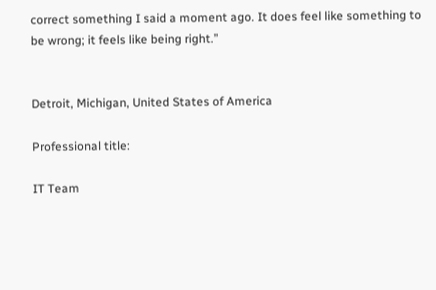correct something I said a moment ago. It does feel like something to be wrong; it feels like being right.”


Detroit, Michigan, United States of America

Professional title:

IT Team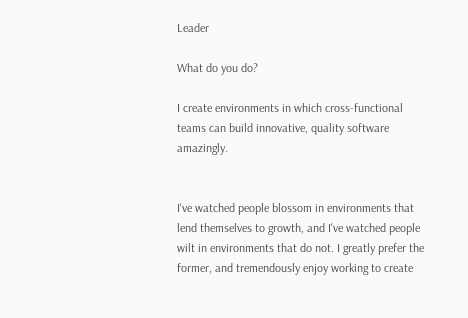Leader

What do you do?

I create environments in which cross-functional teams can build innovative, quality software amazingly.


I've watched people blossom in environments that lend themselves to growth, and I've watched people wilt in environments that do not. I greatly prefer the former, and tremendously enjoy working to create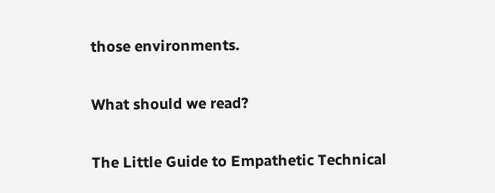those environments.

What should we read?

The Little Guide to Empathetic Technical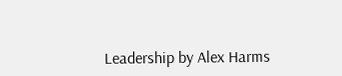Leadership by Alex Harms